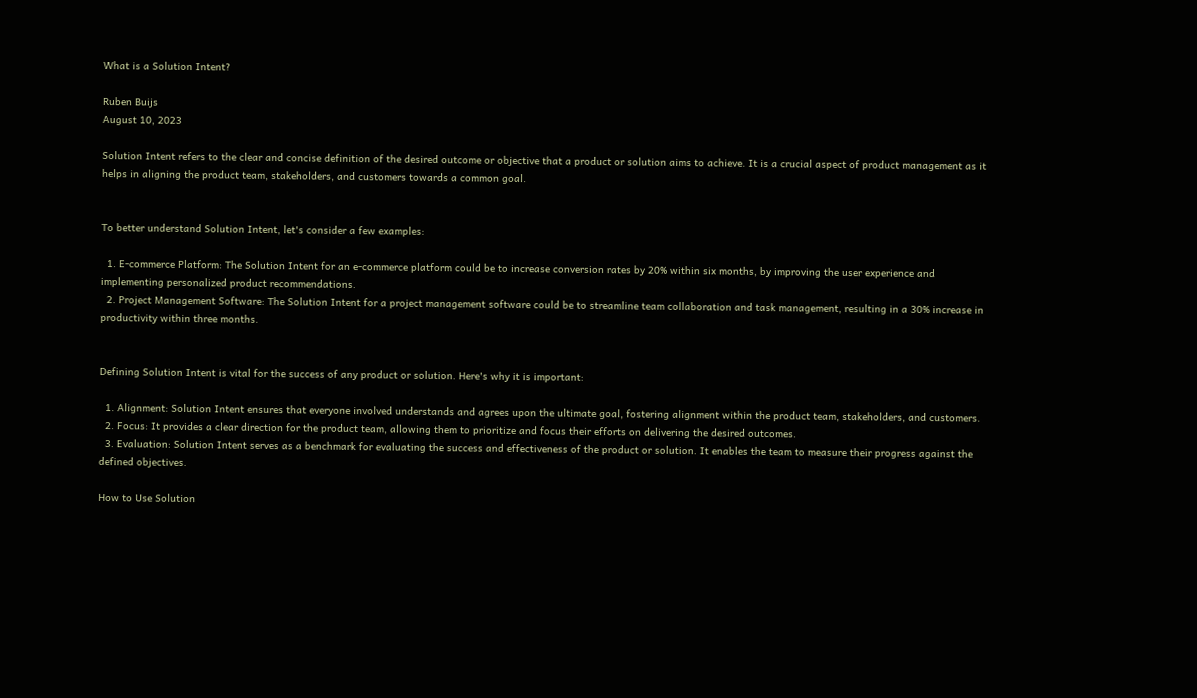What is a Solution Intent?

Ruben Buijs
August 10, 2023

Solution Intent refers to the clear and concise definition of the desired outcome or objective that a product or solution aims to achieve. It is a crucial aspect of product management as it helps in aligning the product team, stakeholders, and customers towards a common goal.


To better understand Solution Intent, let's consider a few examples:

  1. E-commerce Platform: The Solution Intent for an e-commerce platform could be to increase conversion rates by 20% within six months, by improving the user experience and implementing personalized product recommendations.
  2. Project Management Software: The Solution Intent for a project management software could be to streamline team collaboration and task management, resulting in a 30% increase in productivity within three months.


Defining Solution Intent is vital for the success of any product or solution. Here's why it is important:

  1. Alignment: Solution Intent ensures that everyone involved understands and agrees upon the ultimate goal, fostering alignment within the product team, stakeholders, and customers.
  2. Focus: It provides a clear direction for the product team, allowing them to prioritize and focus their efforts on delivering the desired outcomes.
  3. Evaluation: Solution Intent serves as a benchmark for evaluating the success and effectiveness of the product or solution. It enables the team to measure their progress against the defined objectives.

How to Use Solution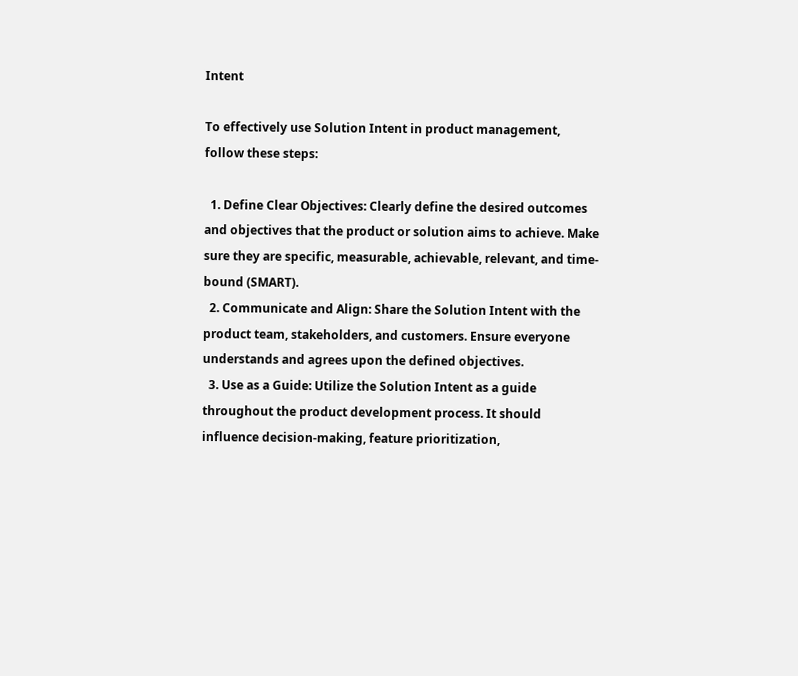Intent

To effectively use Solution Intent in product management, follow these steps:

  1. Define Clear Objectives: Clearly define the desired outcomes and objectives that the product or solution aims to achieve. Make sure they are specific, measurable, achievable, relevant, and time-bound (SMART).
  2. Communicate and Align: Share the Solution Intent with the product team, stakeholders, and customers. Ensure everyone understands and agrees upon the defined objectives.
  3. Use as a Guide: Utilize the Solution Intent as a guide throughout the product development process. It should influence decision-making, feature prioritization,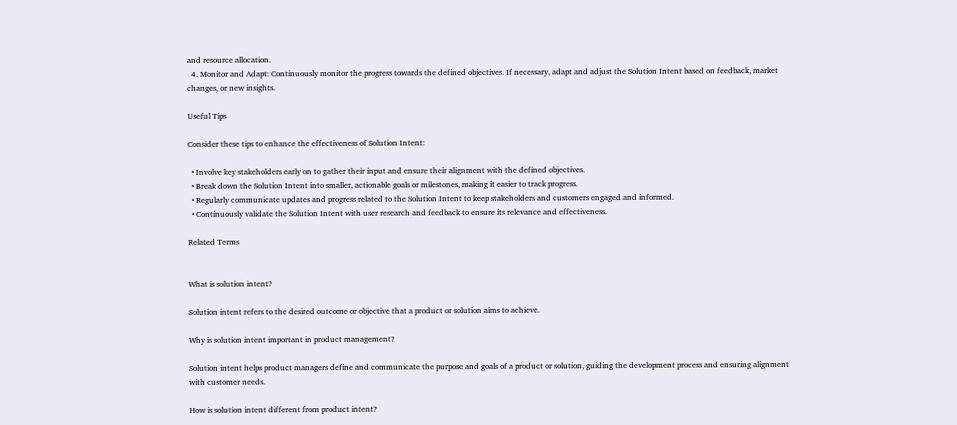and resource allocation.
  4. Monitor and Adapt: Continuously monitor the progress towards the defined objectives. If necessary, adapt and adjust the Solution Intent based on feedback, market changes, or new insights.

Useful Tips

Consider these tips to enhance the effectiveness of Solution Intent:

  • Involve key stakeholders early on to gather their input and ensure their alignment with the defined objectives.
  • Break down the Solution Intent into smaller, actionable goals or milestones, making it easier to track progress.
  • Regularly communicate updates and progress related to the Solution Intent to keep stakeholders and customers engaged and informed.
  • Continuously validate the Solution Intent with user research and feedback to ensure its relevance and effectiveness.

Related Terms


What is solution intent?

Solution intent refers to the desired outcome or objective that a product or solution aims to achieve.

Why is solution intent important in product management?

Solution intent helps product managers define and communicate the purpose and goals of a product or solution, guiding the development process and ensuring alignment with customer needs.

How is solution intent different from product intent?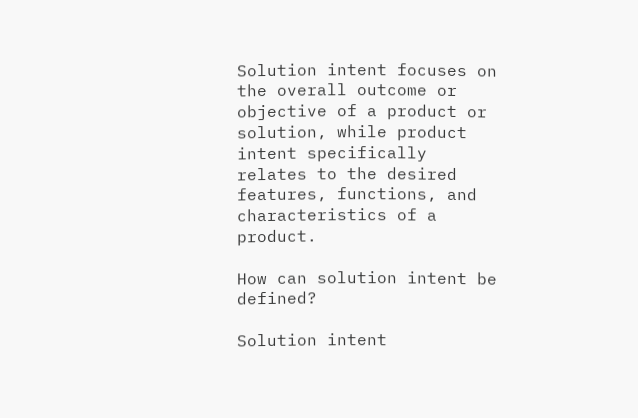Solution intent focuses on the overall outcome or objective of a product or solution, while product intent specifically relates to the desired features, functions, and characteristics of a product.

How can solution intent be defined?

Solution intent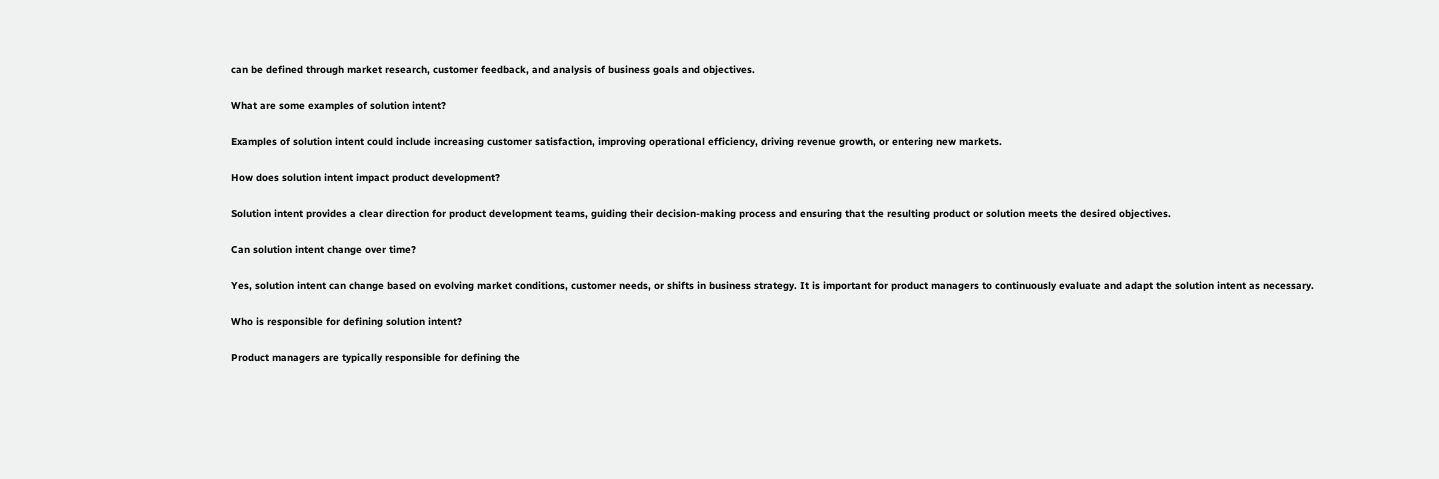can be defined through market research, customer feedback, and analysis of business goals and objectives.

What are some examples of solution intent?

Examples of solution intent could include increasing customer satisfaction, improving operational efficiency, driving revenue growth, or entering new markets.

How does solution intent impact product development?

Solution intent provides a clear direction for product development teams, guiding their decision-making process and ensuring that the resulting product or solution meets the desired objectives.

Can solution intent change over time?

Yes, solution intent can change based on evolving market conditions, customer needs, or shifts in business strategy. It is important for product managers to continuously evaluate and adapt the solution intent as necessary.

Who is responsible for defining solution intent?

Product managers are typically responsible for defining the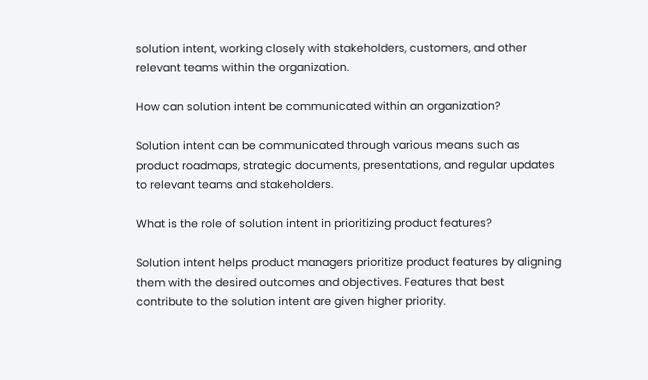solution intent, working closely with stakeholders, customers, and other relevant teams within the organization.

How can solution intent be communicated within an organization?

Solution intent can be communicated through various means such as product roadmaps, strategic documents, presentations, and regular updates to relevant teams and stakeholders.

What is the role of solution intent in prioritizing product features?

Solution intent helps product managers prioritize product features by aligning them with the desired outcomes and objectives. Features that best contribute to the solution intent are given higher priority.